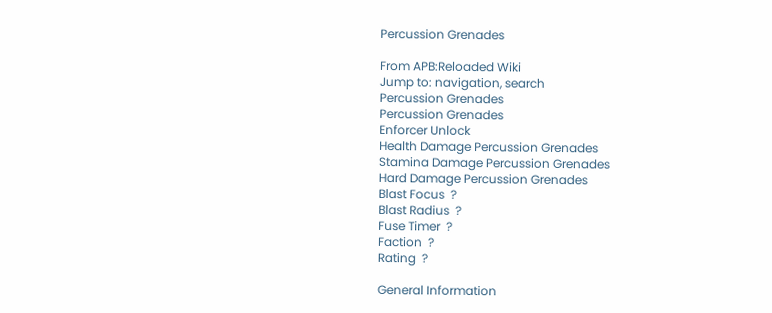Percussion Grenades

From APB:Reloaded Wiki
Jump to: navigation, search
Percussion Grenades
Percussion Grenades
Enforcer Unlock
Health Damage Percussion Grenades
Stamina Damage Percussion Grenades
Hard Damage Percussion Grenades
Blast Focus  ?
Blast Radius  ?
Fuse Timer  ?
Faction  ?
Rating  ?

General Information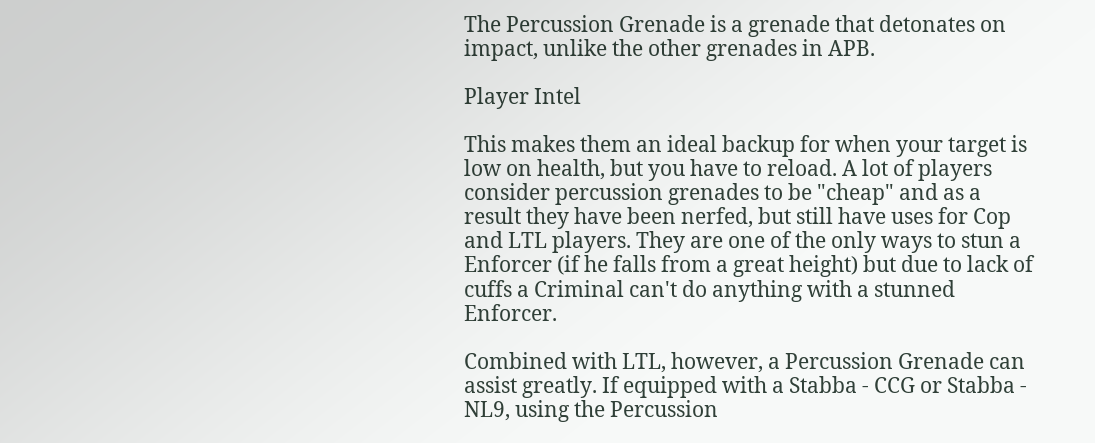The Percussion Grenade is a grenade that detonates on impact, unlike the other grenades in APB.

Player Intel

This makes them an ideal backup for when your target is low on health, but you have to reload. A lot of players consider percussion grenades to be "cheap" and as a result they have been nerfed, but still have uses for Cop and LTL players. They are one of the only ways to stun a Enforcer (if he falls from a great height) but due to lack of cuffs a Criminal can't do anything with a stunned Enforcer.

Combined with LTL, however, a Percussion Grenade can assist greatly. If equipped with a Stabba - CCG or Stabba - NL9, using the Percussion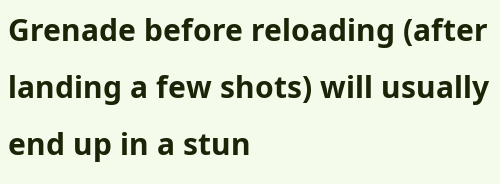Grenade before reloading (after landing a few shots) will usually end up in a stun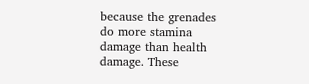because the grenades do more stamina damage than health damage. These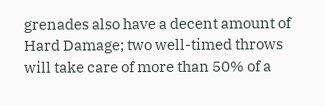grenades also have a decent amount of Hard Damage; two well-timed throws will take care of more than 50% of a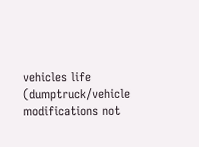vehicles life (dumptruck/vehicle modifications not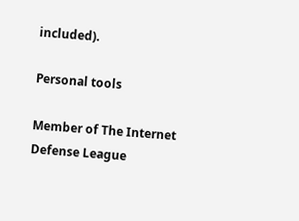included).

Personal tools

Member of The Internet Defense League